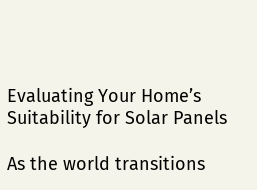Evaluating Your Home’s Suitability for Solar Panels

As the world transitions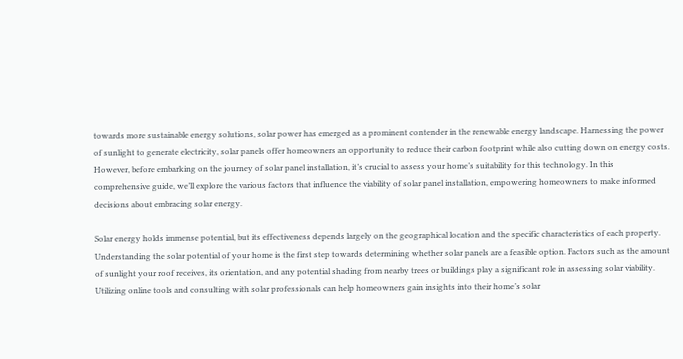towards more sustainable energy solutions, solar power has emerged as a prominent contender in the renewable energy landscape. Harnessing the power of sunlight to generate electricity, solar panels offer homeowners an opportunity to reduce their carbon footprint while also cutting down on energy costs. However, before embarking on the journey of solar panel installation, it’s crucial to assess your home’s suitability for this technology. In this comprehensive guide, we’ll explore the various factors that influence the viability of solar panel installation, empowering homeowners to make informed decisions about embracing solar energy.

Solar energy holds immense potential, but its effectiveness depends largely on the geographical location and the specific characteristics of each property. Understanding the solar potential of your home is the first step towards determining whether solar panels are a feasible option. Factors such as the amount of sunlight your roof receives, its orientation, and any potential shading from nearby trees or buildings play a significant role in assessing solar viability. Utilizing online tools and consulting with solar professionals can help homeowners gain insights into their home’s solar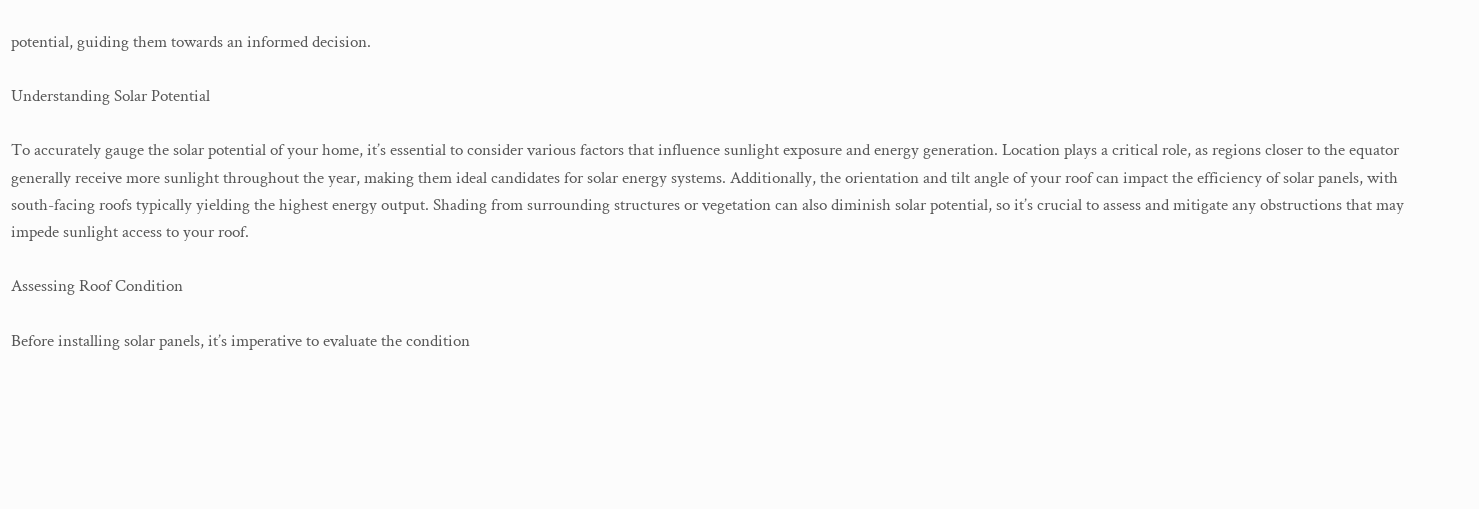potential, guiding them towards an informed decision.

Understanding Solar Potential

To accurately gauge the solar potential of your home, it’s essential to consider various factors that influence sunlight exposure and energy generation. Location plays a critical role, as regions closer to the equator generally receive more sunlight throughout the year, making them ideal candidates for solar energy systems. Additionally, the orientation and tilt angle of your roof can impact the efficiency of solar panels, with south-facing roofs typically yielding the highest energy output. Shading from surrounding structures or vegetation can also diminish solar potential, so it’s crucial to assess and mitigate any obstructions that may impede sunlight access to your roof.

Assessing Roof Condition

Before installing solar panels, it’s imperative to evaluate the condition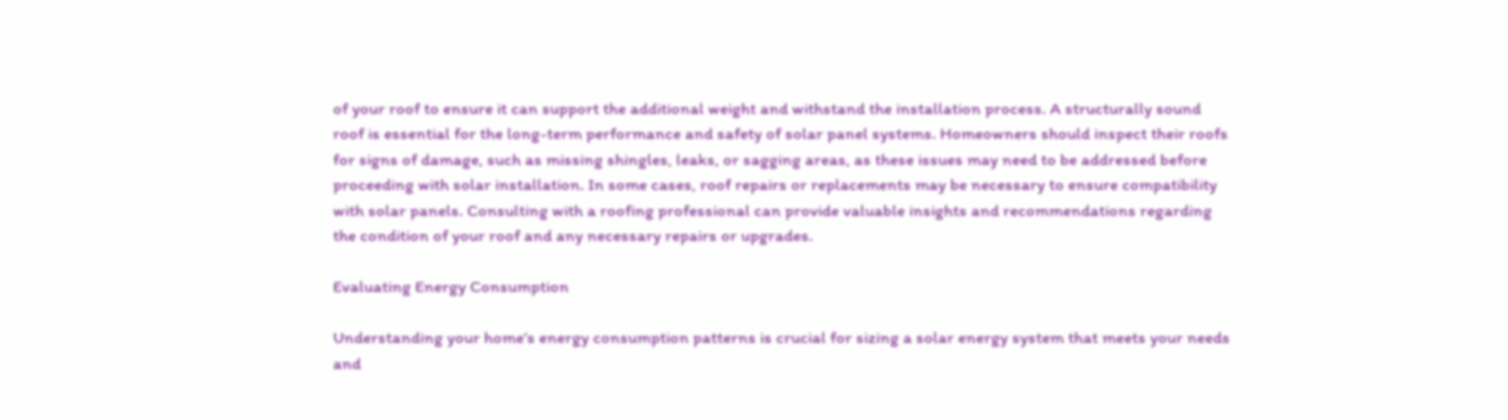of your roof to ensure it can support the additional weight and withstand the installation process. A structurally sound roof is essential for the long-term performance and safety of solar panel systems. Homeowners should inspect their roofs for signs of damage, such as missing shingles, leaks, or sagging areas, as these issues may need to be addressed before proceeding with solar installation. In some cases, roof repairs or replacements may be necessary to ensure compatibility with solar panels. Consulting with a roofing professional can provide valuable insights and recommendations regarding the condition of your roof and any necessary repairs or upgrades.

Evaluating Energy Consumption

Understanding your home’s energy consumption patterns is crucial for sizing a solar energy system that meets your needs and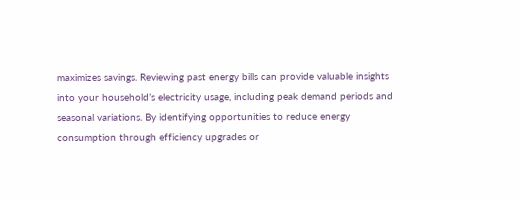maximizes savings. Reviewing past energy bills can provide valuable insights into your household’s electricity usage, including peak demand periods and seasonal variations. By identifying opportunities to reduce energy consumption through efficiency upgrades or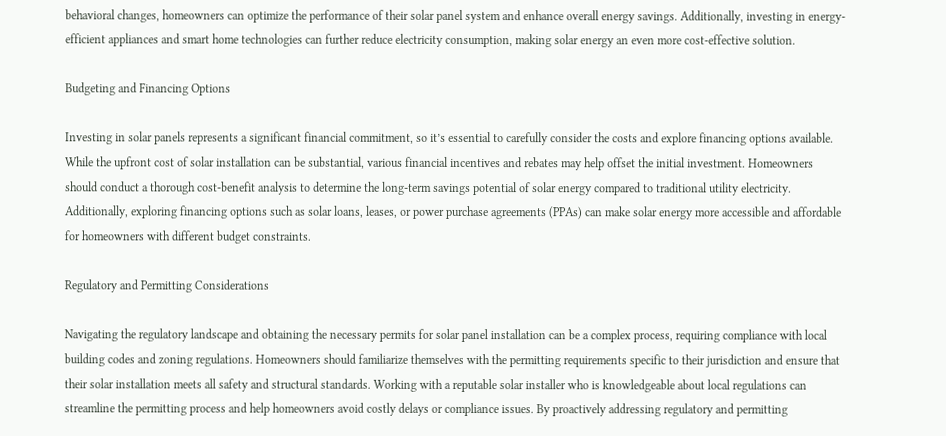behavioral changes, homeowners can optimize the performance of their solar panel system and enhance overall energy savings. Additionally, investing in energy-efficient appliances and smart home technologies can further reduce electricity consumption, making solar energy an even more cost-effective solution.

Budgeting and Financing Options

Investing in solar panels represents a significant financial commitment, so it’s essential to carefully consider the costs and explore financing options available. While the upfront cost of solar installation can be substantial, various financial incentives and rebates may help offset the initial investment. Homeowners should conduct a thorough cost-benefit analysis to determine the long-term savings potential of solar energy compared to traditional utility electricity. Additionally, exploring financing options such as solar loans, leases, or power purchase agreements (PPAs) can make solar energy more accessible and affordable for homeowners with different budget constraints.

Regulatory and Permitting Considerations

Navigating the regulatory landscape and obtaining the necessary permits for solar panel installation can be a complex process, requiring compliance with local building codes and zoning regulations. Homeowners should familiarize themselves with the permitting requirements specific to their jurisdiction and ensure that their solar installation meets all safety and structural standards. Working with a reputable solar installer who is knowledgeable about local regulations can streamline the permitting process and help homeowners avoid costly delays or compliance issues. By proactively addressing regulatory and permitting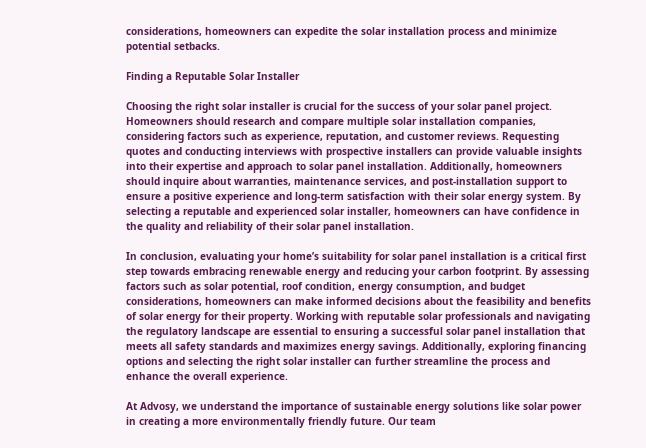considerations, homeowners can expedite the solar installation process and minimize potential setbacks.

Finding a Reputable Solar Installer

Choosing the right solar installer is crucial for the success of your solar panel project. Homeowners should research and compare multiple solar installation companies, considering factors such as experience, reputation, and customer reviews. Requesting quotes and conducting interviews with prospective installers can provide valuable insights into their expertise and approach to solar panel installation. Additionally, homeowners should inquire about warranties, maintenance services, and post-installation support to ensure a positive experience and long-term satisfaction with their solar energy system. By selecting a reputable and experienced solar installer, homeowners can have confidence in the quality and reliability of their solar panel installation.

In conclusion, evaluating your home’s suitability for solar panel installation is a critical first step towards embracing renewable energy and reducing your carbon footprint. By assessing factors such as solar potential, roof condition, energy consumption, and budget considerations, homeowners can make informed decisions about the feasibility and benefits of solar energy for their property. Working with reputable solar professionals and navigating the regulatory landscape are essential to ensuring a successful solar panel installation that meets all safety standards and maximizes energy savings. Additionally, exploring financing options and selecting the right solar installer can further streamline the process and enhance the overall experience.

At Advosy, we understand the importance of sustainable energy solutions like solar power in creating a more environmentally friendly future. Our team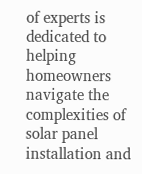of experts is dedicated to helping homeowners navigate the complexities of solar panel installation and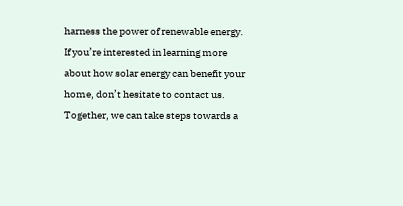harness the power of renewable energy. If you’re interested in learning more about how solar energy can benefit your home, don’t hesitate to contact us. Together, we can take steps towards a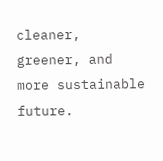cleaner, greener, and more sustainable future.